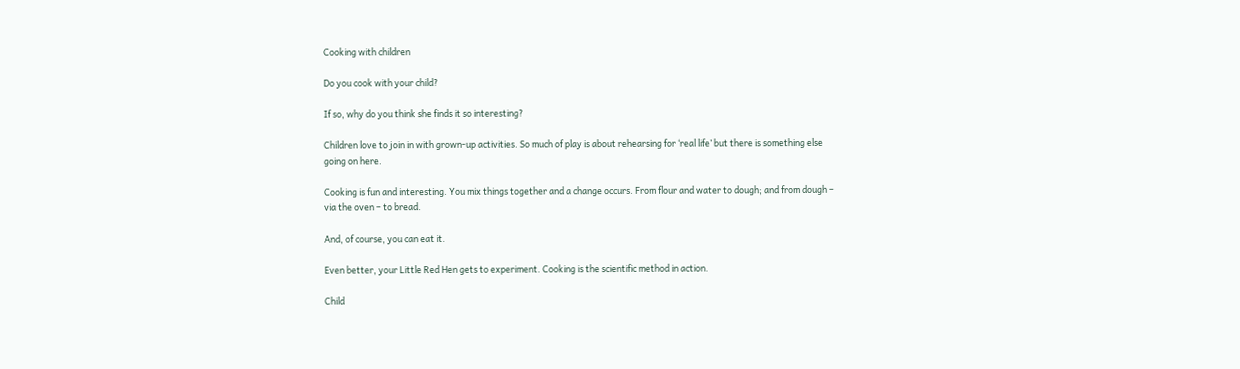Cooking with children

Do you cook with your child?

If so, why do you think she finds it so interesting?

Children love to join in with grown-up activities. So much of play is about rehearsing for ‘real life’ but there is something else going on here.

Cooking is fun and interesting. You mix things together and a change occurs. From flour and water to dough; and from dough – via the oven – to bread.

And, of course, you can eat it.

Even better, your Little Red Hen gets to experiment. Cooking is the scientific method in action.

Child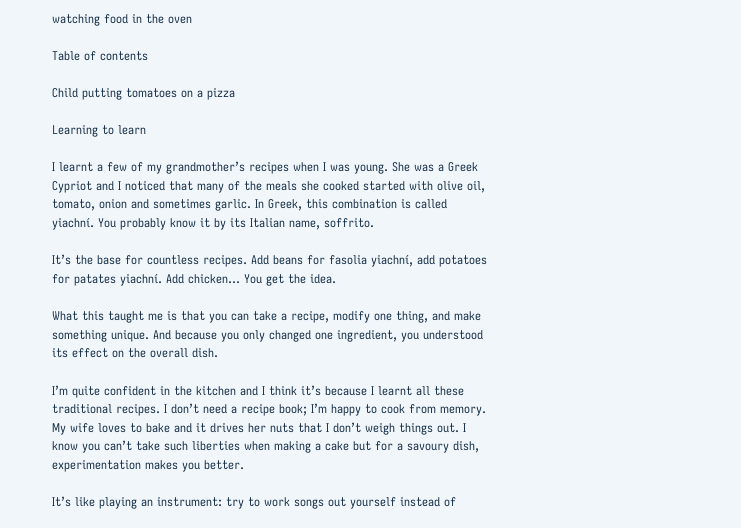watching food in the oven

Table of contents

Child putting tomatoes on a pizza

Learning to learn

I learnt a few of my grandmother’s recipes when I was young. She was a Greek Cypriot and I noticed that many of the meals she cooked started with olive oil, tomato, onion and sometimes garlic. In Greek, this combination is called yiachní. You probably know it by its Italian name, soffrito.

It’s the base for countless recipes. Add beans for fasolia yiachní, add potatoes for patates yiachní. Add chicken… You get the idea.

What this taught me is that you can take a recipe, modify one thing, and make something unique. And because you only changed one ingredient, you understood its effect on the overall dish.

I’m quite confident in the kitchen and I think it’s because I learnt all these traditional recipes. I don’t need a recipe book; I’m happy to cook from memory. My wife loves to bake and it drives her nuts that I don’t weigh things out. I know you can’t take such liberties when making a cake but for a savoury dish, experimentation makes you better.

It’s like playing an instrument: try to work songs out yourself instead of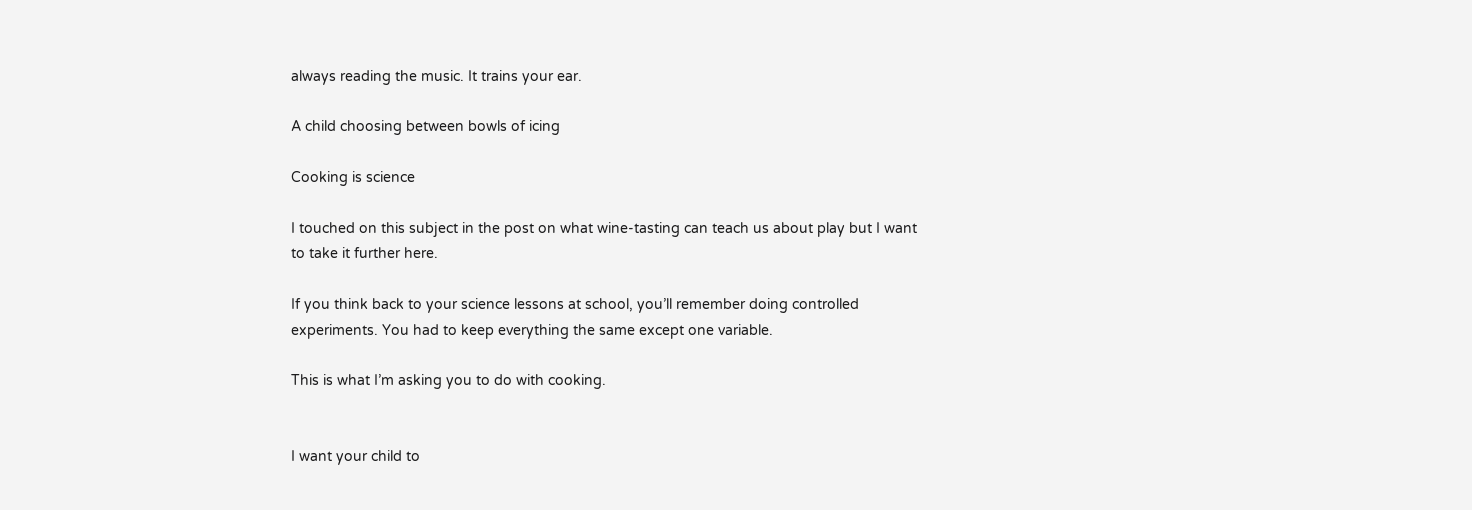always reading the music. It trains your ear.

A child choosing between bowls of icing

Cooking is science

I touched on this subject in the post on what wine-tasting can teach us about play but I want to take it further here.

If you think back to your science lessons at school, you’ll remember doing controlled experiments. You had to keep everything the same except one variable.

This is what I’m asking you to do with cooking.


I want your child to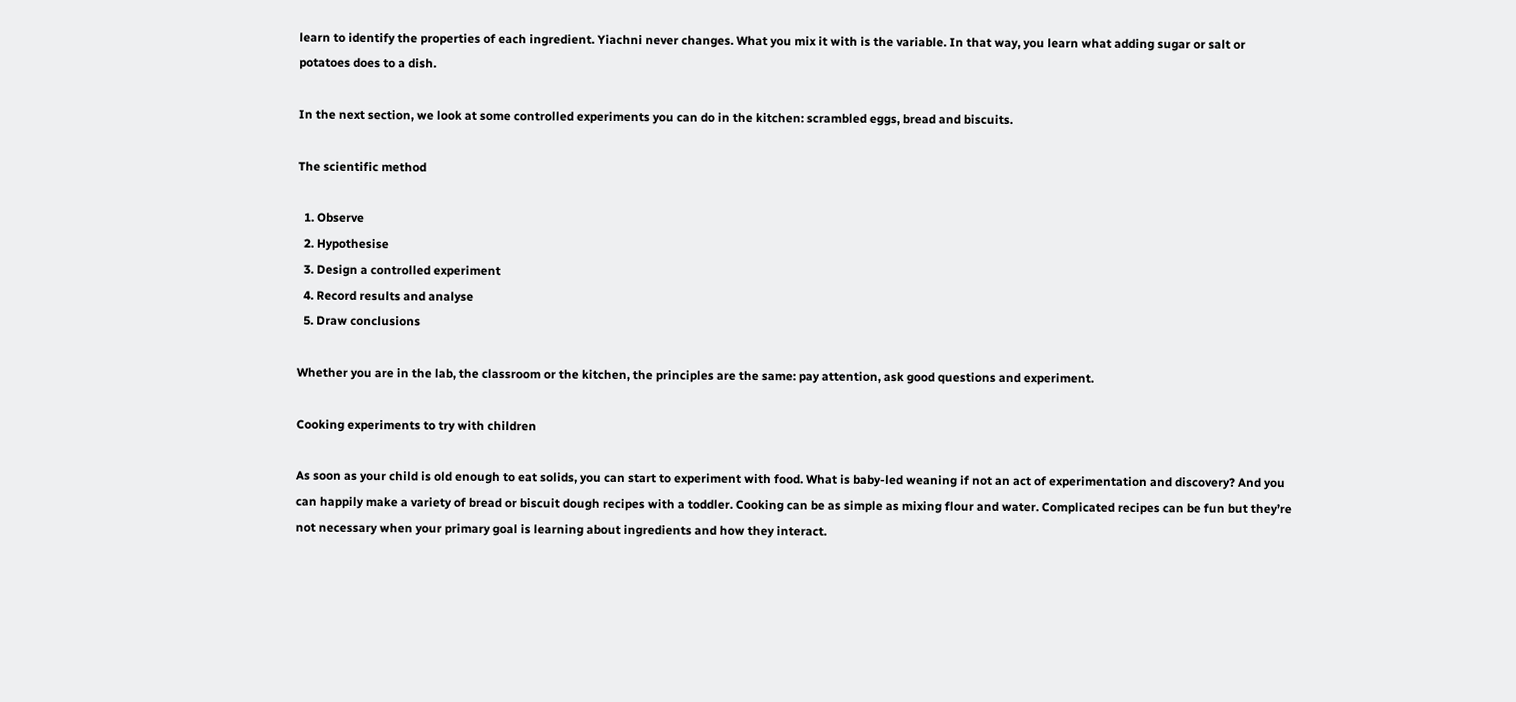learn to identify the properties of each ingredient. Yiachni never changes. What you mix it with is the variable. In that way, you learn what adding sugar or salt or potatoes does to a dish.

In the next section, we look at some controlled experiments you can do in the kitchen: scrambled eggs, bread and biscuits.

The scientific method

  1. Observe
  2. Hypothesise
  3. Design a controlled experiment
  4. Record results and analyse
  5. Draw conclusions

Whether you are in the lab, the classroom or the kitchen, the principles are the same: pay attention, ask good questions and experiment.

Cooking experiments to try with children

As soon as your child is old enough to eat solids, you can start to experiment with food. What is baby-led weaning if not an act of experimentation and discovery? And you can happily make a variety of bread or biscuit dough recipes with a toddler. Cooking can be as simple as mixing flour and water. Complicated recipes can be fun but they’re not necessary when your primary goal is learning about ingredients and how they interact.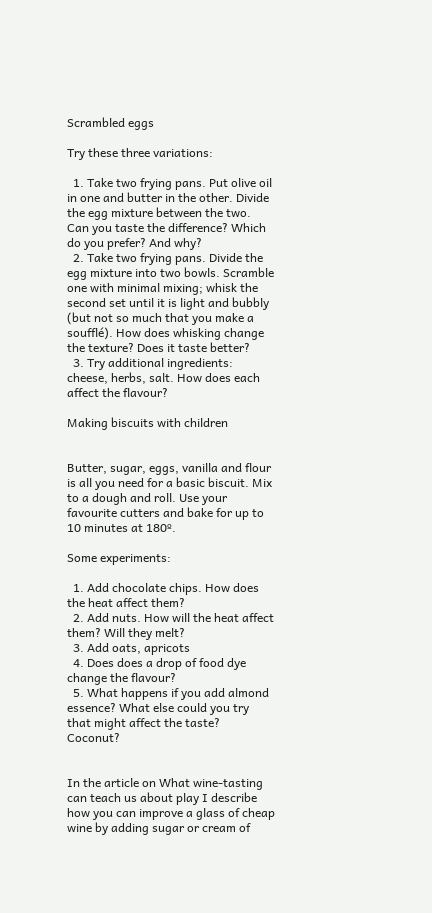Scrambled eggs

Try these three variations:

  1. Take two frying pans. Put olive oil in one and butter in the other. Divide the egg mixture between the two. Can you taste the difference? Which do you prefer? And why?
  2. Take two frying pans. Divide the egg mixture into two bowls. Scramble one with minimal mixing; whisk the second set until it is light and bubbly (but not so much that you make a soufflé). How does whisking change the texture? Does it taste better?
  3. Try additional ingredients: cheese, herbs, salt. How does each affect the flavour?

Making biscuits with children


Butter, sugar, eggs, vanilla and flour is all you need for a basic biscuit. Mix to a dough and roll. Use your favourite cutters and bake for up to 10 minutes at 180º.

Some experiments:

  1. Add chocolate chips. How does the heat affect them?
  2. Add nuts. How will the heat affect them? Will they melt?
  3. Add oats, apricots
  4. Does does a drop of food dye change the flavour?
  5. What happens if you add almond essence? What else could you try that might affect the taste? Coconut?


In the article on What wine-tasting can teach us about play I describe how you can improve a glass of cheap wine by adding sugar or cream of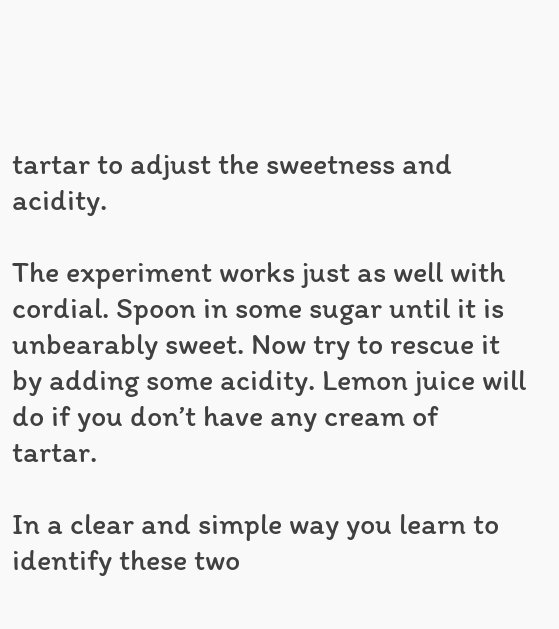tartar to adjust the sweetness and acidity.

The experiment works just as well with cordial. Spoon in some sugar until it is unbearably sweet. Now try to rescue it by adding some acidity. Lemon juice will do if you don’t have any cream of tartar.

In a clear and simple way you learn to identify these two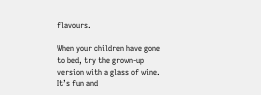flavours.

When your children have gone to bed, try the grown-up version with a glass of wine. It’s fun and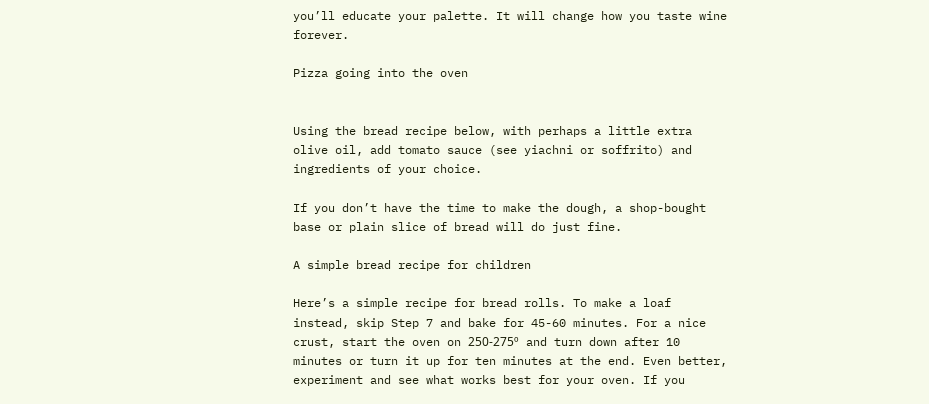you’ll educate your palette. It will change how you taste wine forever.

Pizza going into the oven


Using the bread recipe below, with perhaps a little extra olive oil, add tomato sauce (see yiachni or soffrito) and ingredients of your choice.

If you don’t have the time to make the dough, a shop-bought base or plain slice of bread will do just fine.

A simple bread recipe for children

Here’s a simple recipe for bread rolls. To make a loaf instead, skip Step 7 and bake for 45-60 minutes. For a nice crust, start the oven on 250-275º and turn down after 10 minutes or turn it up for ten minutes at the end. Even better, experiment and see what works best for your oven. If you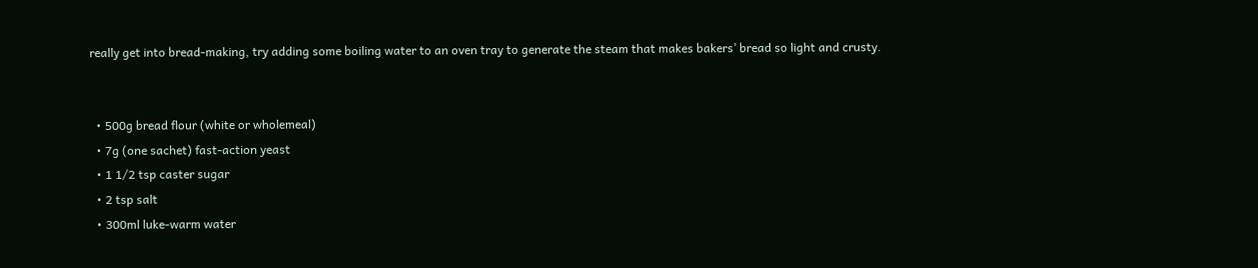really get into bread-making, try adding some boiling water to an oven tray to generate the steam that makes bakers’ bread so light and crusty.


  • 500g bread flour (white or wholemeal)
  • 7g (one sachet) fast-action yeast
  • 1 1/2 tsp caster sugar
  • 2 tsp salt
  • 300ml luke-warm water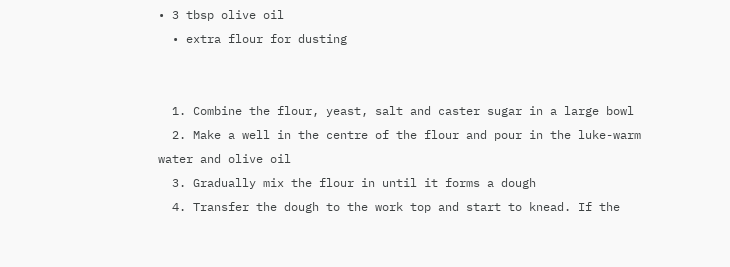• 3 tbsp olive oil
  • extra flour for dusting


  1. Combine the flour, yeast, salt and caster sugar in a large bowl
  2. Make a well in the centre of the flour and pour in the luke-warm water and olive oil
  3. Gradually mix the flour in until it forms a dough
  4. Transfer the dough to the work top and start to knead. If the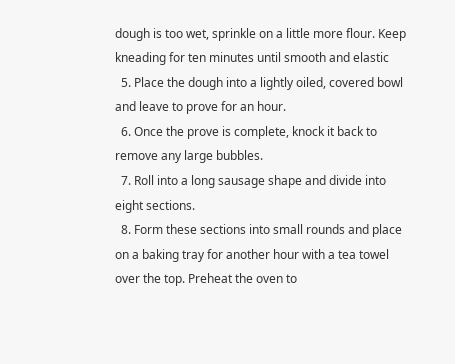dough is too wet, sprinkle on a little more flour. Keep kneading for ten minutes until smooth and elastic
  5. Place the dough into a lightly oiled, covered bowl and leave to prove for an hour.
  6. Once the prove is complete, knock it back to remove any large bubbles.
  7. Roll into a long sausage shape and divide into eight sections.
  8. Form these sections into small rounds and place on a baking tray for another hour with a tea towel over the top. Preheat the oven to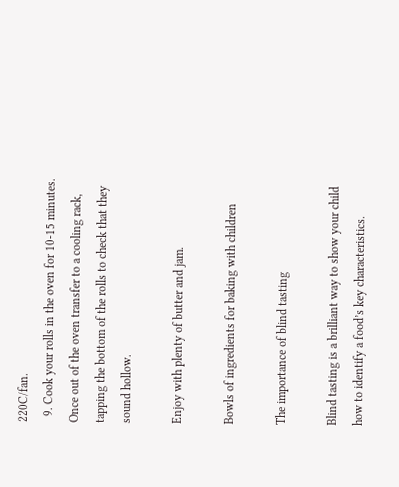220C/fan.
  9. Cook your rolls in the oven for 10-15 minutes. Once out of the oven transfer to a cooling rack, tapping the bottom of the rolls to check that they sound hollow.

Enjoy with plenty of butter and jam.

Bowls of ingredients for baking with children

The importance of blind tasting

Blind tasting is a brilliant way to show your child how to identify a food’s key characteristics.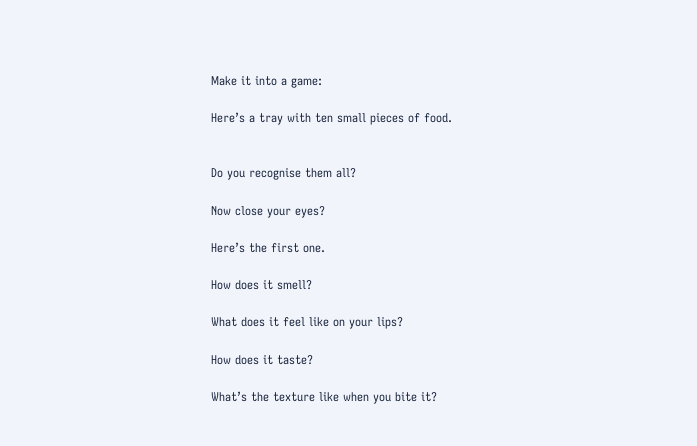Make it into a game:

Here’s a tray with ten small pieces of food.


Do you recognise them all?

Now close your eyes?

Here’s the first one.

How does it smell?

What does it feel like on your lips?

How does it taste?

What’s the texture like when you bite it?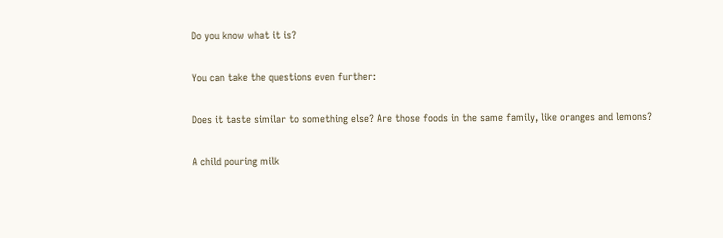Do you know what it is?

You can take the questions even further:

Does it taste similar to something else? Are those foods in the same family, like oranges and lemons?

A child pouring milk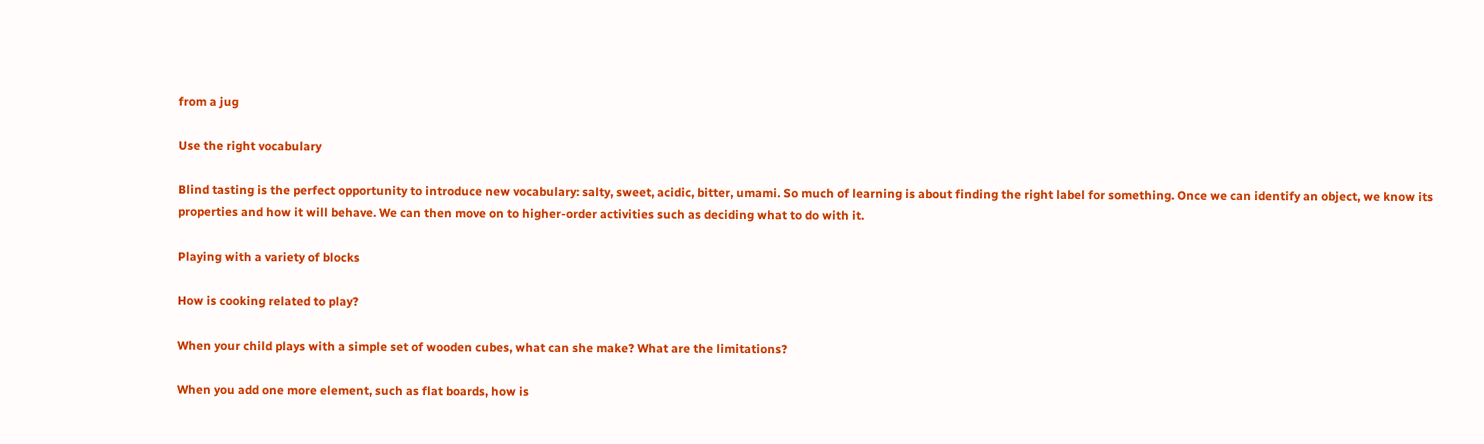from a jug

Use the right vocabulary

Blind tasting is the perfect opportunity to introduce new vocabulary: salty, sweet, acidic, bitter, umami. So much of learning is about finding the right label for something. Once we can identify an object, we know its properties and how it will behave. We can then move on to higher-order activities such as deciding what to do with it.

Playing with a variety of blocks

How is cooking related to play?

When your child plays with a simple set of wooden cubes, what can she make? What are the limitations?

When you add one more element, such as flat boards, how is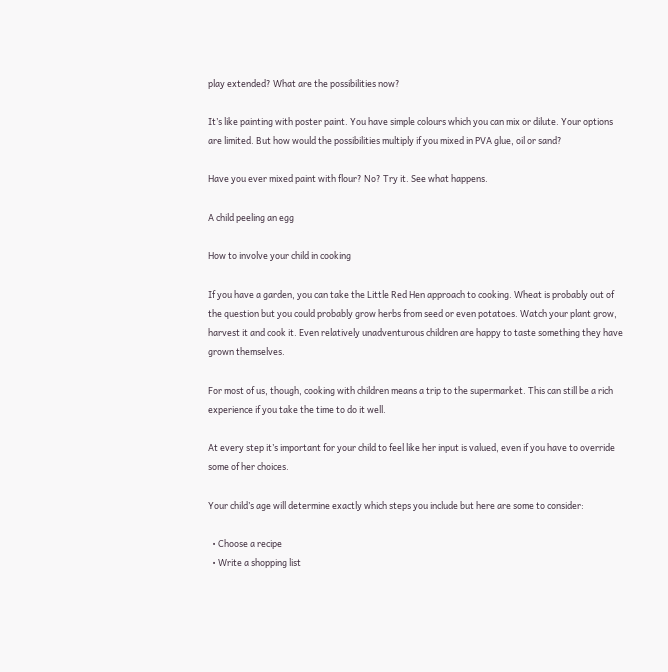play extended? What are the possibilities now?

It’s like painting with poster paint. You have simple colours which you can mix or dilute. Your options are limited. But how would the possibilities multiply if you mixed in PVA glue, oil or sand?

Have you ever mixed paint with flour? No? Try it. See what happens.

A child peeling an egg

How to involve your child in cooking

If you have a garden, you can take the Little Red Hen approach to cooking. Wheat is probably out of the question but you could probably grow herbs from seed or even potatoes. Watch your plant grow, harvest it and cook it. Even relatively unadventurous children are happy to taste something they have grown themselves.

For most of us, though, cooking with children means a trip to the supermarket. This can still be a rich experience if you take the time to do it well.

At every step it’s important for your child to feel like her input is valued, even if you have to override some of her choices.

Your child’s age will determine exactly which steps you include but here are some to consider:

  • Choose a recipe
  • Write a shopping list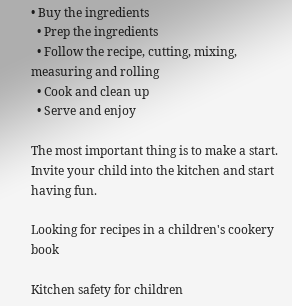• Buy the ingredients
  • Prep the ingredients
  • Follow the recipe, cutting, mixing, measuring and rolling
  • Cook and clean up
  • Serve and enjoy

The most important thing is to make a start. Invite your child into the kitchen and start having fun.

Looking for recipes in a children's cookery book

Kitchen safety for children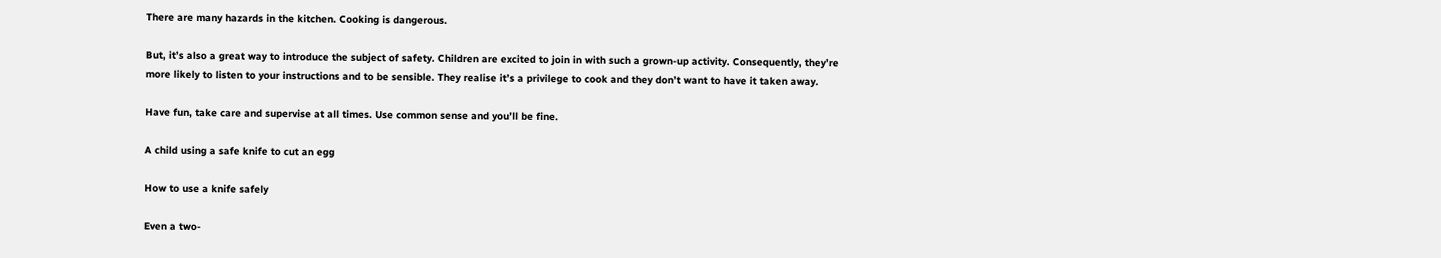There are many hazards in the kitchen. Cooking is dangerous.

But, it’s also a great way to introduce the subject of safety. Children are excited to join in with such a grown-up activity. Consequently, they’re more likely to listen to your instructions and to be sensible. They realise it’s a privilege to cook and they don’t want to have it taken away.

Have fun, take care and supervise at all times. Use common sense and you’ll be fine.

A child using a safe knife to cut an egg

How to use a knife safely

Even a two-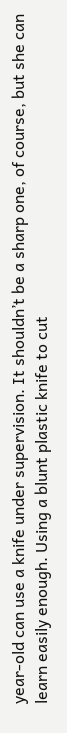year-old can use a knife under supervision. It shouldn’t be a sharp one, of course, but she can learn easily enough. Using a blunt plastic knife to cut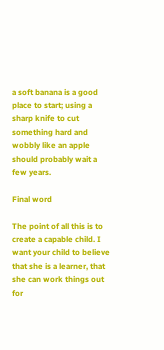a soft banana is a good place to start; using a sharp knife to cut something hard and wobbly like an apple should probably wait a few years.

Final word

The point of all this is to create a capable child. I want your child to believe that she is a learner, that she can work things out for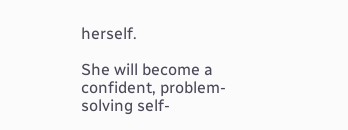herself.

She will become a confident, problem-solving self-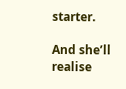starter.

And she’ll realise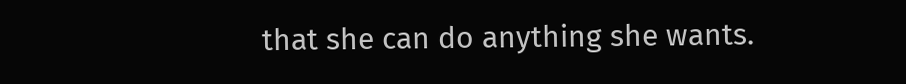that she can do anything she wants.